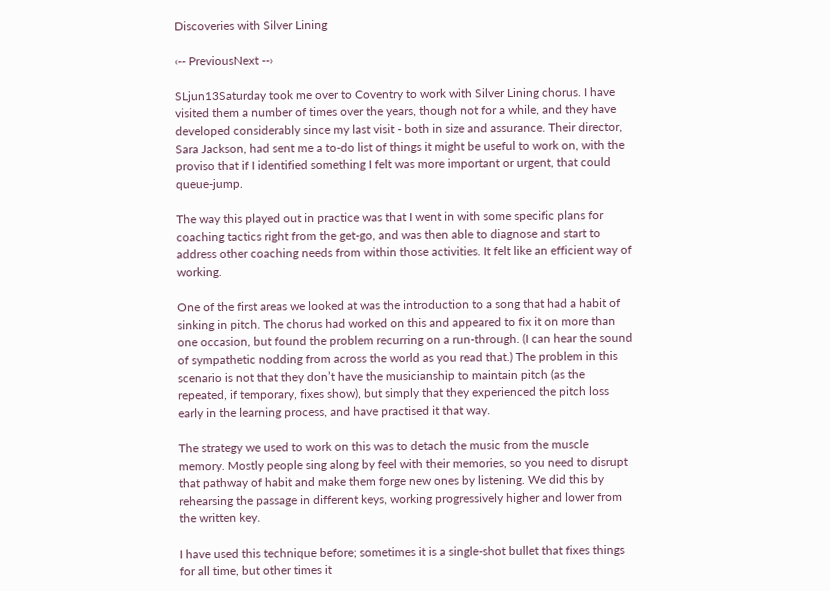Discoveries with Silver Lining

‹-- PreviousNext --›

SLjun13Saturday took me over to Coventry to work with Silver Lining chorus. I have visited them a number of times over the years, though not for a while, and they have developed considerably since my last visit - both in size and assurance. Their director, Sara Jackson, had sent me a to-do list of things it might be useful to work on, with the proviso that if I identified something I felt was more important or urgent, that could queue-jump.

The way this played out in practice was that I went in with some specific plans for coaching tactics right from the get-go, and was then able to diagnose and start to address other coaching needs from within those activities. It felt like an efficient way of working.

One of the first areas we looked at was the introduction to a song that had a habit of sinking in pitch. The chorus had worked on this and appeared to fix it on more than one occasion, but found the problem recurring on a run-through. (I can hear the sound of sympathetic nodding from across the world as you read that.) The problem in this scenario is not that they don’t have the musicianship to maintain pitch (as the repeated, if temporary, fixes show), but simply that they experienced the pitch loss early in the learning process, and have practised it that way.

The strategy we used to work on this was to detach the music from the muscle memory. Mostly people sing along by feel with their memories, so you need to disrupt that pathway of habit and make them forge new ones by listening. We did this by rehearsing the passage in different keys, working progressively higher and lower from the written key.

I have used this technique before; sometimes it is a single-shot bullet that fixes things for all time, but other times it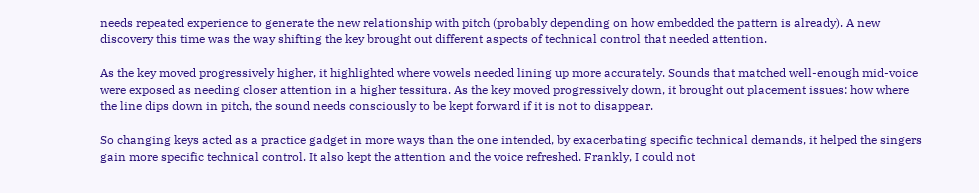needs repeated experience to generate the new relationship with pitch (probably depending on how embedded the pattern is already). A new discovery this time was the way shifting the key brought out different aspects of technical control that needed attention.

As the key moved progressively higher, it highlighted where vowels needed lining up more accurately. Sounds that matched well-enough mid-voice were exposed as needing closer attention in a higher tessitura. As the key moved progressively down, it brought out placement issues: how where the line dips down in pitch, the sound needs consciously to be kept forward if it is not to disappear.

So changing keys acted as a practice gadget in more ways than the one intended, by exacerbating specific technical demands, it helped the singers gain more specific technical control. It also kept the attention and the voice refreshed. Frankly, I could not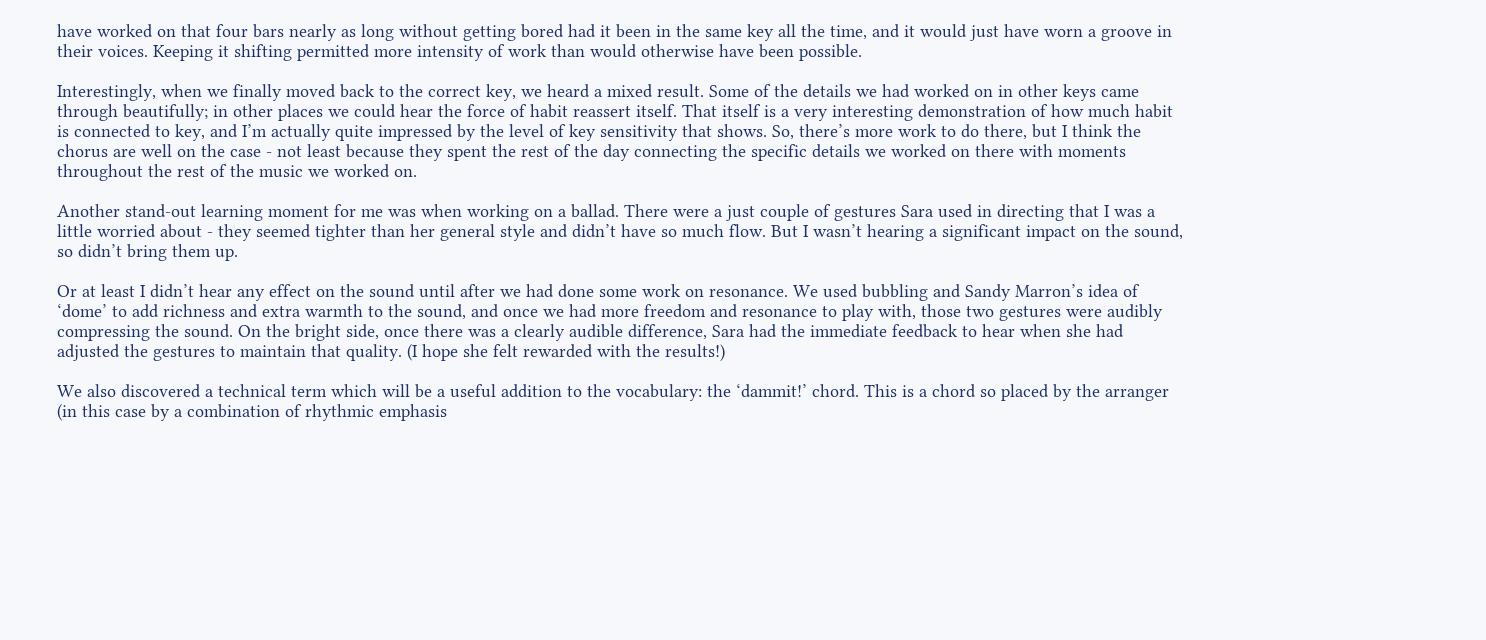have worked on that four bars nearly as long without getting bored had it been in the same key all the time, and it would just have worn a groove in their voices. Keeping it shifting permitted more intensity of work than would otherwise have been possible.

Interestingly, when we finally moved back to the correct key, we heard a mixed result. Some of the details we had worked on in other keys came through beautifully; in other places we could hear the force of habit reassert itself. That itself is a very interesting demonstration of how much habit is connected to key, and I’m actually quite impressed by the level of key sensitivity that shows. So, there’s more work to do there, but I think the chorus are well on the case - not least because they spent the rest of the day connecting the specific details we worked on there with moments throughout the rest of the music we worked on.

Another stand-out learning moment for me was when working on a ballad. There were a just couple of gestures Sara used in directing that I was a little worried about - they seemed tighter than her general style and didn’t have so much flow. But I wasn’t hearing a significant impact on the sound, so didn’t bring them up.

Or at least I didn’t hear any effect on the sound until after we had done some work on resonance. We used bubbling and Sandy Marron’s idea of ‘dome’ to add richness and extra warmth to the sound, and once we had more freedom and resonance to play with, those two gestures were audibly compressing the sound. On the bright side, once there was a clearly audible difference, Sara had the immediate feedback to hear when she had adjusted the gestures to maintain that quality. (I hope she felt rewarded with the results!)

We also discovered a technical term which will be a useful addition to the vocabulary: the ‘dammit!’ chord. This is a chord so placed by the arranger (in this case by a combination of rhythmic emphasis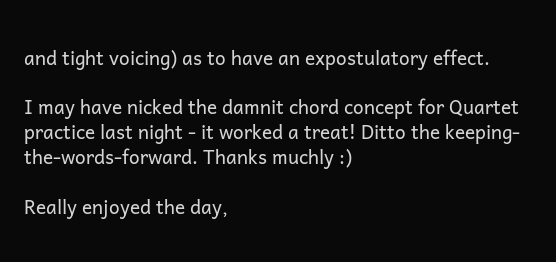and tight voicing) as to have an expostulatory effect.

I may have nicked the damnit chord concept for Quartet practice last night - it worked a treat! Ditto the keeping-the-words-forward. Thanks muchly :)

Really enjoyed the day,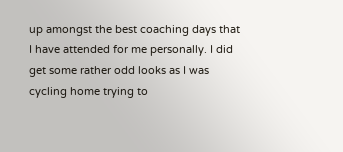up amongst the best coaching days that I have attended for me personally. I did get some rather odd looks as I was cycling home trying to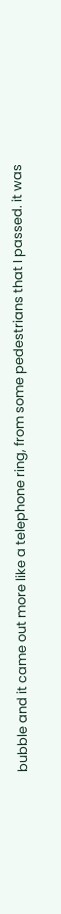bubble and it came out more like a telephone ring, from some pedestrians that I passed. it was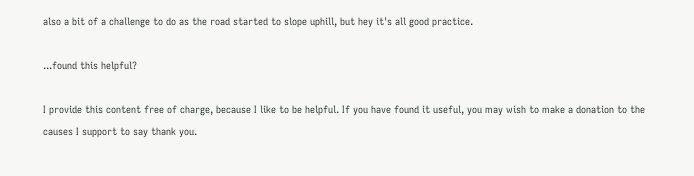also a bit of a challenge to do as the road started to slope uphill, but hey it's all good practice.

...found this helpful?

I provide this content free of charge, because I like to be helpful. If you have found it useful, you may wish to make a donation to the causes I support to say thank you.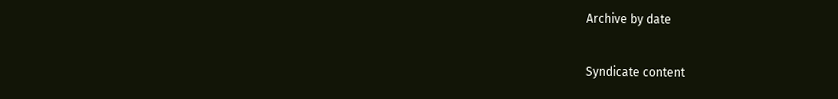Archive by date

Syndicate content